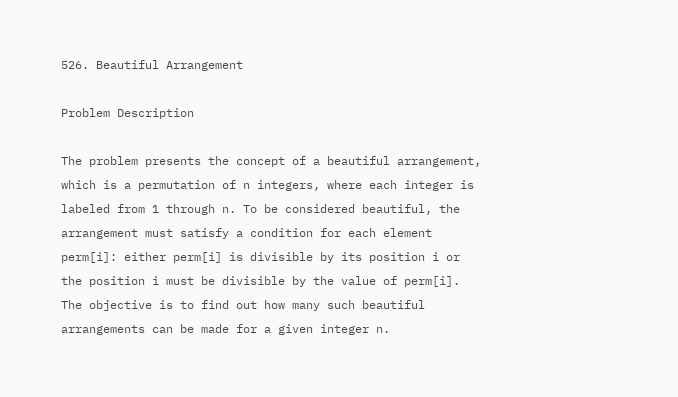526. Beautiful Arrangement

Problem Description

The problem presents the concept of a beautiful arrangement, which is a permutation of n integers, where each integer is labeled from 1 through n. To be considered beautiful, the arrangement must satisfy a condition for each element perm[i]: either perm[i] is divisible by its position i or the position i must be divisible by the value of perm[i]. The objective is to find out how many such beautiful arrangements can be made for a given integer n.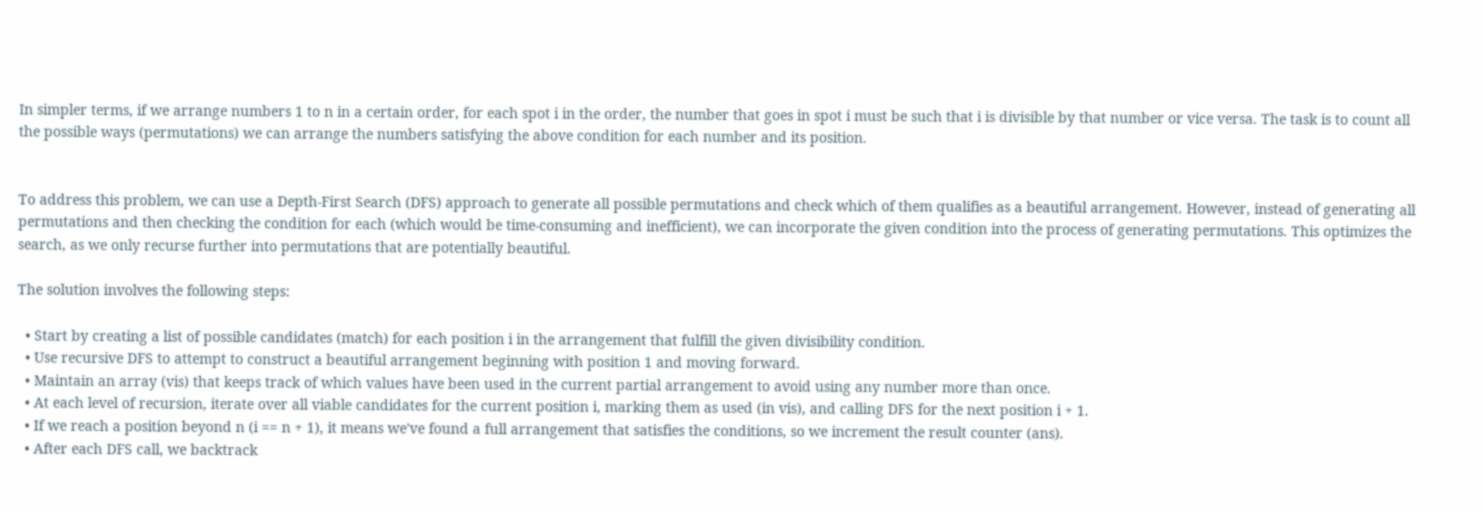In simpler terms, if we arrange numbers 1 to n in a certain order, for each spot i in the order, the number that goes in spot i must be such that i is divisible by that number or vice versa. The task is to count all the possible ways (permutations) we can arrange the numbers satisfying the above condition for each number and its position.


To address this problem, we can use a Depth-First Search (DFS) approach to generate all possible permutations and check which of them qualifies as a beautiful arrangement. However, instead of generating all permutations and then checking the condition for each (which would be time-consuming and inefficient), we can incorporate the given condition into the process of generating permutations. This optimizes the search, as we only recurse further into permutations that are potentially beautiful.

The solution involves the following steps:

  • Start by creating a list of possible candidates (match) for each position i in the arrangement that fulfill the given divisibility condition.
  • Use recursive DFS to attempt to construct a beautiful arrangement beginning with position 1 and moving forward.
  • Maintain an array (vis) that keeps track of which values have been used in the current partial arrangement to avoid using any number more than once.
  • At each level of recursion, iterate over all viable candidates for the current position i, marking them as used (in vis), and calling DFS for the next position i + 1.
  • If we reach a position beyond n (i == n + 1), it means we've found a full arrangement that satisfies the conditions, so we increment the result counter (ans).
  • After each DFS call, we backtrack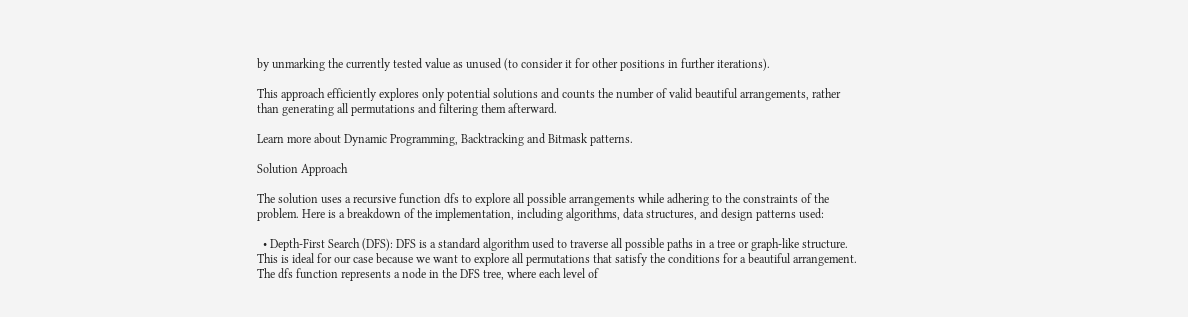by unmarking the currently tested value as unused (to consider it for other positions in further iterations).

This approach efficiently explores only potential solutions and counts the number of valid beautiful arrangements, rather than generating all permutations and filtering them afterward.

Learn more about Dynamic Programming, Backtracking and Bitmask patterns.

Solution Approach

The solution uses a recursive function dfs to explore all possible arrangements while adhering to the constraints of the problem. Here is a breakdown of the implementation, including algorithms, data structures, and design patterns used:

  • Depth-First Search (DFS): DFS is a standard algorithm used to traverse all possible paths in a tree or graph-like structure. This is ideal for our case because we want to explore all permutations that satisfy the conditions for a beautiful arrangement. The dfs function represents a node in the DFS tree, where each level of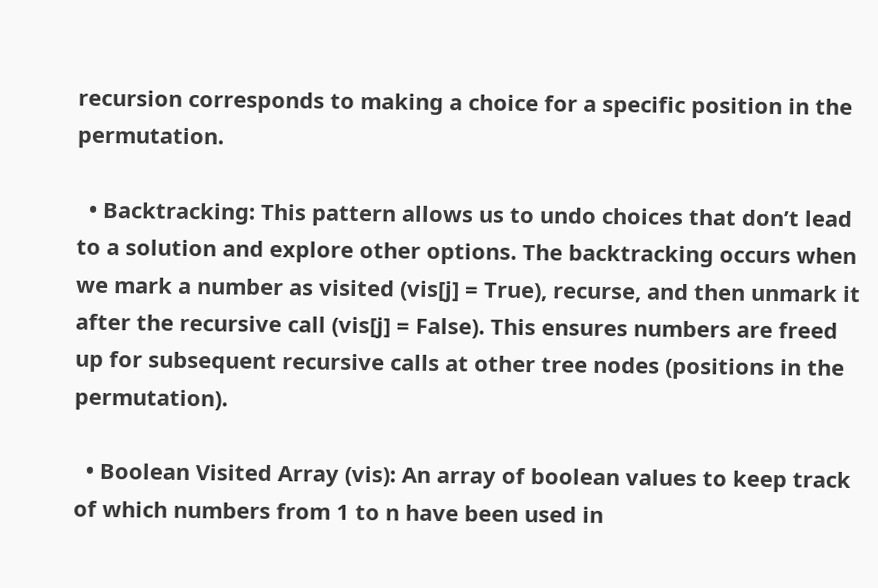recursion corresponds to making a choice for a specific position in the permutation.

  • Backtracking: This pattern allows us to undo choices that don’t lead to a solution and explore other options. The backtracking occurs when we mark a number as visited (vis[j] = True), recurse, and then unmark it after the recursive call (vis[j] = False). This ensures numbers are freed up for subsequent recursive calls at other tree nodes (positions in the permutation).

  • Boolean Visited Array (vis): An array of boolean values to keep track of which numbers from 1 to n have been used in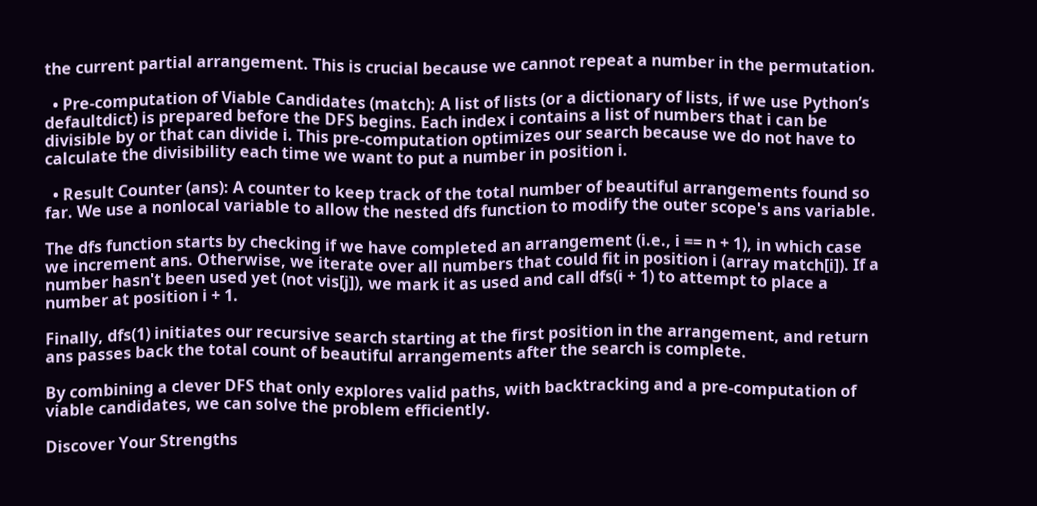the current partial arrangement. This is crucial because we cannot repeat a number in the permutation.

  • Pre-computation of Viable Candidates (match): A list of lists (or a dictionary of lists, if we use Python’s defaultdict) is prepared before the DFS begins. Each index i contains a list of numbers that i can be divisible by or that can divide i. This pre-computation optimizes our search because we do not have to calculate the divisibility each time we want to put a number in position i.

  • Result Counter (ans): A counter to keep track of the total number of beautiful arrangements found so far. We use a nonlocal variable to allow the nested dfs function to modify the outer scope's ans variable.

The dfs function starts by checking if we have completed an arrangement (i.e., i == n + 1), in which case we increment ans. Otherwise, we iterate over all numbers that could fit in position i (array match[i]). If a number hasn't been used yet (not vis[j]), we mark it as used and call dfs(i + 1) to attempt to place a number at position i + 1.

Finally, dfs(1) initiates our recursive search starting at the first position in the arrangement, and return ans passes back the total count of beautiful arrangements after the search is complete.

By combining a clever DFS that only explores valid paths, with backtracking and a pre-computation of viable candidates, we can solve the problem efficiently.

Discover Your Strengths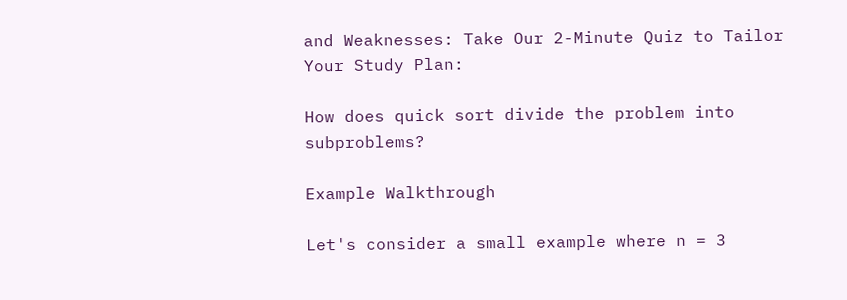and Weaknesses: Take Our 2-Minute Quiz to Tailor Your Study Plan:

How does quick sort divide the problem into subproblems?

Example Walkthrough

Let's consider a small example where n = 3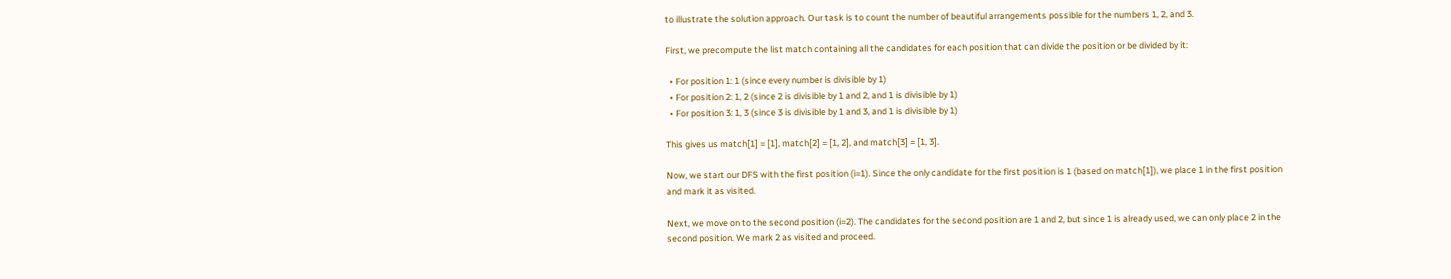to illustrate the solution approach. Our task is to count the number of beautiful arrangements possible for the numbers 1, 2, and 3.

First, we precompute the list match containing all the candidates for each position that can divide the position or be divided by it:

  • For position 1: 1 (since every number is divisible by 1)
  • For position 2: 1, 2 (since 2 is divisible by 1 and 2, and 1 is divisible by 1)
  • For position 3: 1, 3 (since 3 is divisible by 1 and 3, and 1 is divisible by 1)

This gives us match[1] = [1], match[2] = [1, 2], and match[3] = [1, 3].

Now, we start our DFS with the first position (i=1). Since the only candidate for the first position is 1 (based on match[1]), we place 1 in the first position and mark it as visited.

Next, we move on to the second position (i=2). The candidates for the second position are 1 and 2, but since 1 is already used, we can only place 2 in the second position. We mark 2 as visited and proceed.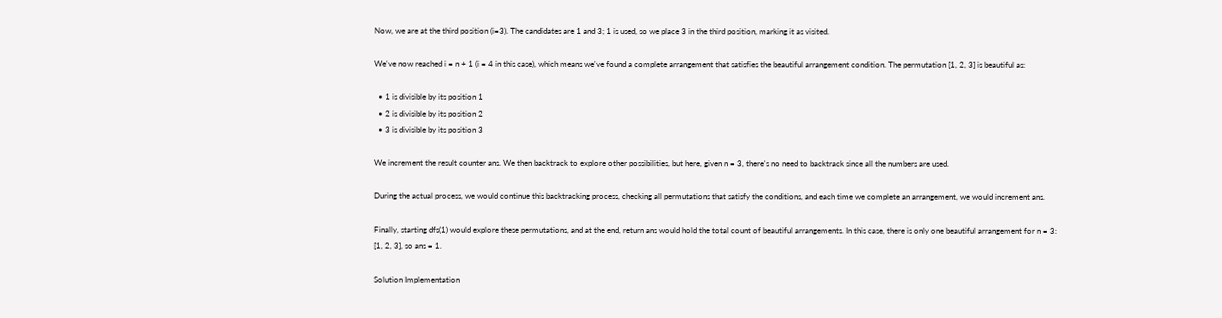Now, we are at the third position (i=3). The candidates are 1 and 3; 1 is used, so we place 3 in the third position, marking it as visited.

We've now reached i = n + 1 (i = 4 in this case), which means we've found a complete arrangement that satisfies the beautiful arrangement condition. The permutation [1, 2, 3] is beautiful as:

  • 1 is divisible by its position 1
  • 2 is divisible by its position 2
  • 3 is divisible by its position 3

We increment the result counter ans. We then backtrack to explore other possibilities, but here, given n = 3, there's no need to backtrack since all the numbers are used.

During the actual process, we would continue this backtracking process, checking all permutations that satisfy the conditions, and each time we complete an arrangement, we would increment ans.

Finally, starting dfs(1) would explore these permutations, and at the end, return ans would hold the total count of beautiful arrangements. In this case, there is only one beautiful arrangement for n = 3: [1, 2, 3], so ans = 1.

Solution Implementation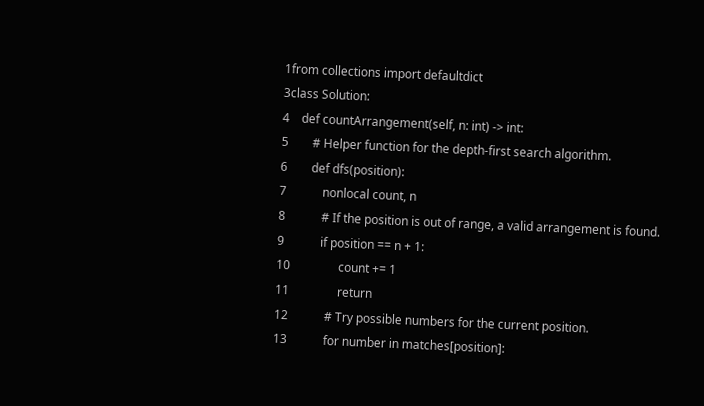1from collections import defaultdict
3class Solution:
4    def countArrangement(self, n: int) -> int:
5        # Helper function for the depth-first search algorithm.
6        def dfs(position):
7            nonlocal count, n
8            # If the position is out of range, a valid arrangement is found.
9            if position == n + 1:
10                count += 1
11                return
12            # Try possible numbers for the current position.
13            for number in matches[position]: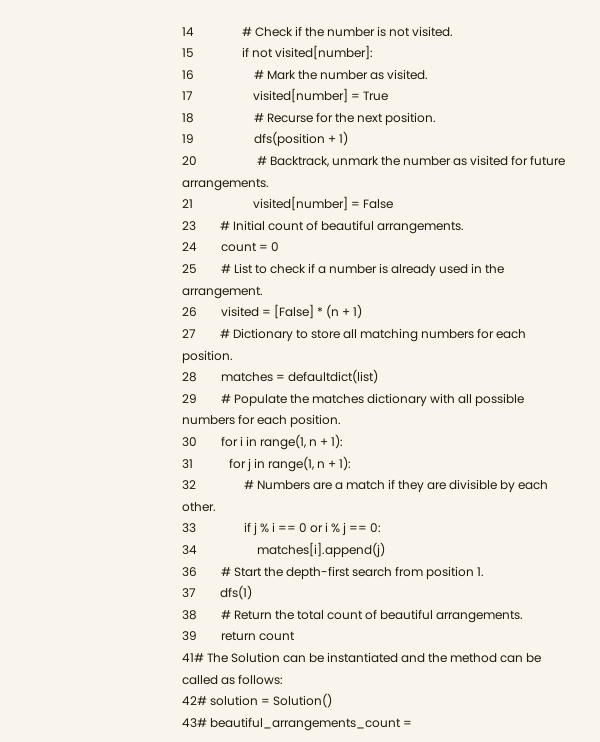14                # Check if the number is not visited.
15                if not visited[number]:
16                    # Mark the number as visited.
17                    visited[number] = True
18                    # Recurse for the next position.
19                    dfs(position + 1)
20                    # Backtrack, unmark the number as visited for future arrangements.
21                    visited[number] = False
23        # Initial count of beautiful arrangements.
24        count = 0
25        # List to check if a number is already used in the arrangement.
26        visited = [False] * (n + 1)
27        # Dictionary to store all matching numbers for each position.
28        matches = defaultdict(list)
29        # Populate the matches dictionary with all possible numbers for each position.
30        for i in range(1, n + 1):
31            for j in range(1, n + 1):
32                # Numbers are a match if they are divisible by each other.
33                if j % i == 0 or i % j == 0:
34                    matches[i].append(j)
36        # Start the depth-first search from position 1.
37        dfs(1)
38        # Return the total count of beautiful arrangements.
39        return count
41# The Solution can be instantiated and the method can be called as follows:
42# solution = Solution()
43# beautiful_arrangements_count =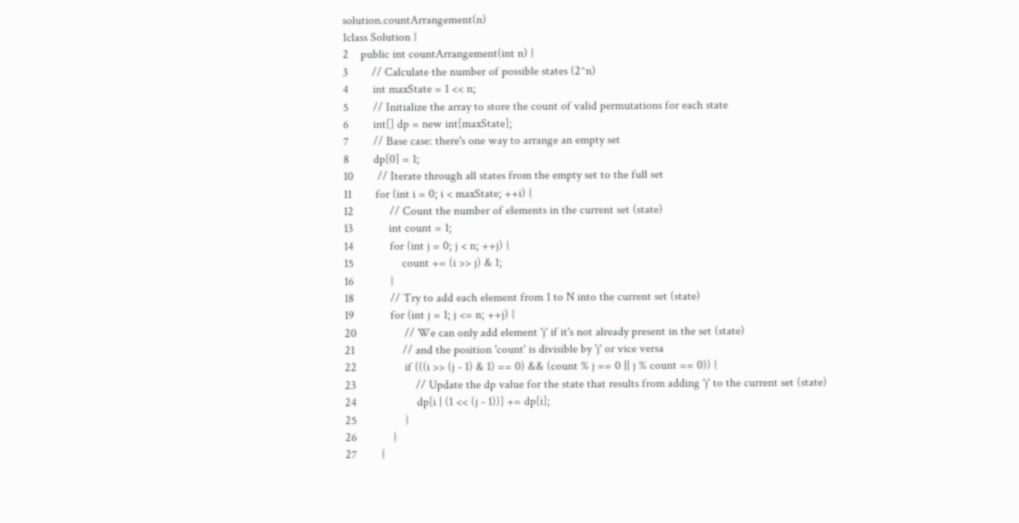solution.countArrangement(n)
1class Solution {
2    public int countArrangement(int n) {
3        // Calculate the number of possible states (2^n)
4        int maxState = 1 << n;
5        // Initialize the array to store the count of valid permutations for each state
6        int[] dp = new int[maxState];
7        // Base case: there's one way to arrange an empty set
8        dp[0] = 1;
10        // Iterate through all states from the empty set to the full set
11        for (int i = 0; i < maxState; ++i) {
12            // Count the number of elements in the current set (state)
13            int count = 1;
14            for (int j = 0; j < n; ++j) {
15                count += (i >> j) & 1;
16            }
18            // Try to add each element from 1 to N into the current set (state)
19            for (int j = 1; j <= n; ++j) {
20                // We can only add element 'j' if it's not already present in the set (state)
21                // and the position 'count' is divisible by 'j' or vice versa
22                if (((i >> (j - 1) & 1) == 0) && (count % j == 0 || j % count == 0)) {
23                    // Update the dp value for the state that results from adding 'j' to the current set (state)
24                    dp[i | (1 << (j - 1))] += dp[i];
25                }
26            }
27        }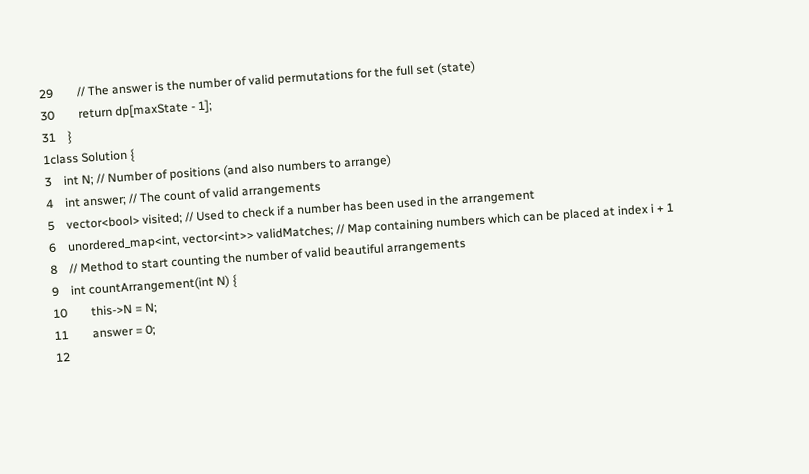29        // The answer is the number of valid permutations for the full set (state)
30        return dp[maxState - 1];
31    }
1class Solution {
3    int N; // Number of positions (and also numbers to arrange)
4    int answer; // The count of valid arrangements
5    vector<bool> visited; // Used to check if a number has been used in the arrangement
6    unordered_map<int, vector<int>> validMatches; // Map containing numbers which can be placed at index i + 1
8    // Method to start counting the number of valid beautiful arrangements
9    int countArrangement(int N) {
10        this->N = N;
11        answer = 0;
12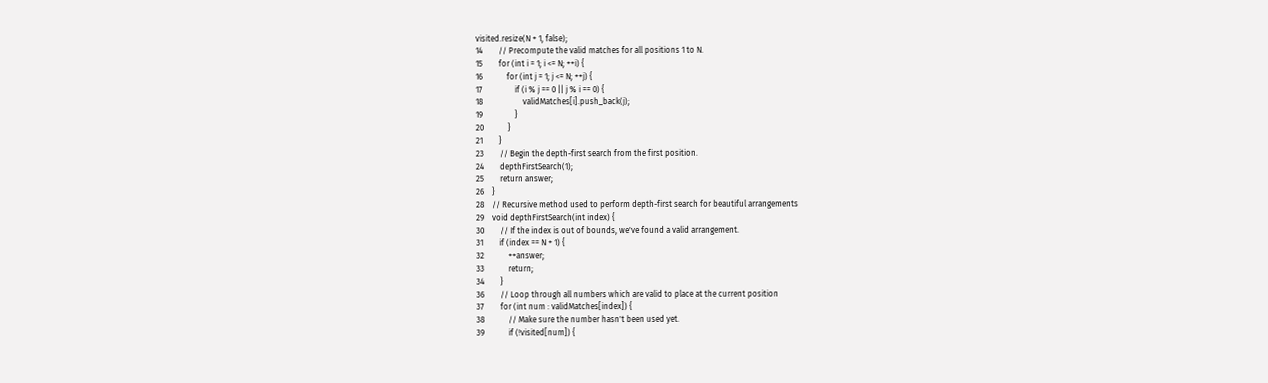visited.resize(N + 1, false);
14        // Precompute the valid matches for all positions 1 to N.
15        for (int i = 1; i <= N; ++i) {
16            for (int j = 1; j <= N; ++j) {
17                if (i % j == 0 || j % i == 0) {
18                    validMatches[i].push_back(j);
19                }
20            }
21        }
23        // Begin the depth-first search from the first position.
24        depthFirstSearch(1);
25        return answer;
26    }
28    // Recursive method used to perform depth-first search for beautiful arrangements
29    void depthFirstSearch(int index) {
30        // If the index is out of bounds, we've found a valid arrangement.
31        if (index == N + 1) {
32            ++answer;
33            return;
34        }
36        // Loop through all numbers which are valid to place at the current position
37        for (int num : validMatches[index]) {
38            // Make sure the number hasn't been used yet.
39            if (!visited[num]) {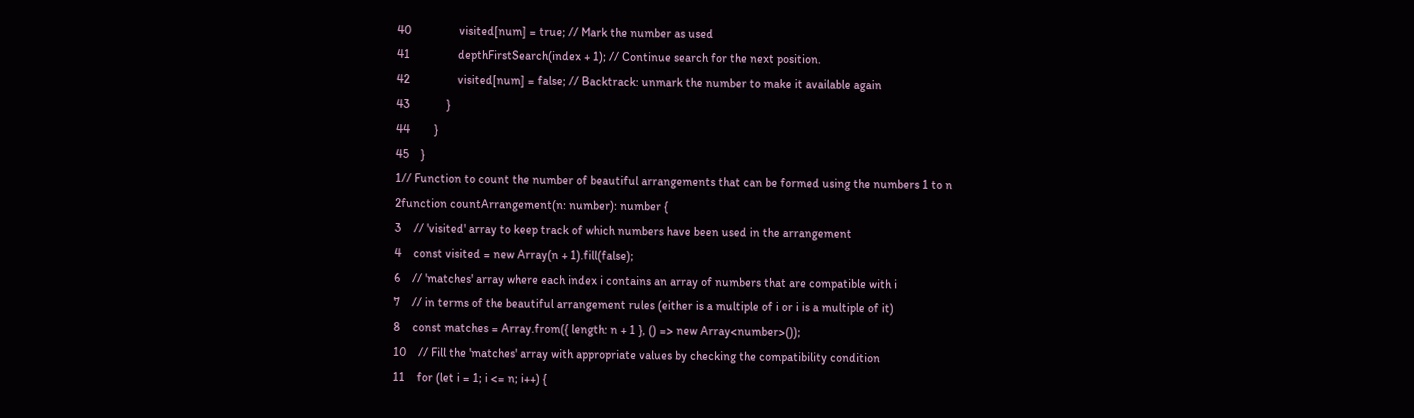40                visited[num] = true; // Mark the number as used
41                depthFirstSearch(index + 1); // Continue search for the next position.
42                visited[num] = false; // Backtrack: unmark the number to make it available again
43            }
44        }
45    }
1// Function to count the number of beautiful arrangements that can be formed using the numbers 1 to n
2function countArrangement(n: number): number {
3    // 'visited' array to keep track of which numbers have been used in the arrangement
4    const visited = new Array(n + 1).fill(false);
6    // 'matches' array where each index i contains an array of numbers that are compatible with i
7    // in terms of the beautiful arrangement rules (either is a multiple of i or i is a multiple of it)
8    const matches = Array.from({ length: n + 1 }, () => new Array<number>());
10    // Fill the 'matches' array with appropriate values by checking the compatibility condition
11    for (let i = 1; i <= n; i++) {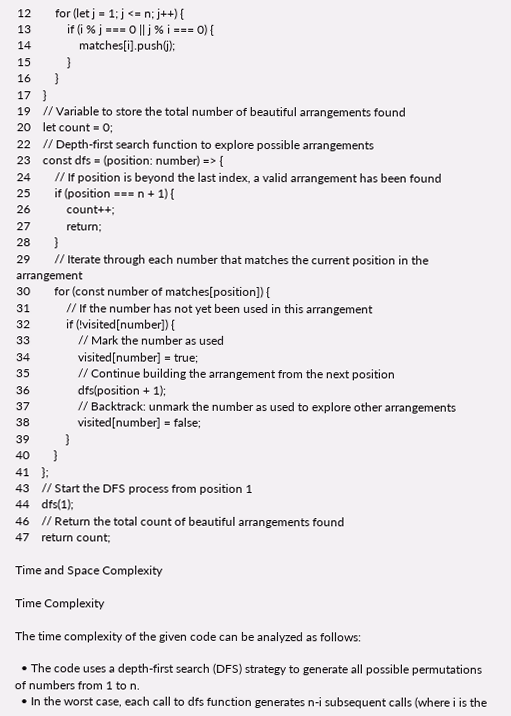12        for (let j = 1; j <= n; j++) {
13            if (i % j === 0 || j % i === 0) {
14                matches[i].push(j);
15            }
16        }
17    }
19    // Variable to store the total number of beautiful arrangements found
20    let count = 0;
22    // Depth-first search function to explore possible arrangements
23    const dfs = (position: number) => {
24        // If position is beyond the last index, a valid arrangement has been found
25        if (position === n + 1) {
26            count++;
27            return;
28        }
29        // Iterate through each number that matches the current position in the arrangement
30        for (const number of matches[position]) {
31            // If the number has not yet been used in this arrangement
32            if (!visited[number]) {
33                // Mark the number as used
34                visited[number] = true;
35                // Continue building the arrangement from the next position
36                dfs(position + 1);
37                // Backtrack: unmark the number as used to explore other arrangements
38                visited[number] = false;
39            }
40        }
41    };
43    // Start the DFS process from position 1
44    dfs(1);
46    // Return the total count of beautiful arrangements found
47    return count;

Time and Space Complexity

Time Complexity

The time complexity of the given code can be analyzed as follows:

  • The code uses a depth-first search (DFS) strategy to generate all possible permutations of numbers from 1 to n.
  • In the worst case, each call to dfs function generates n-i subsequent calls (where i is the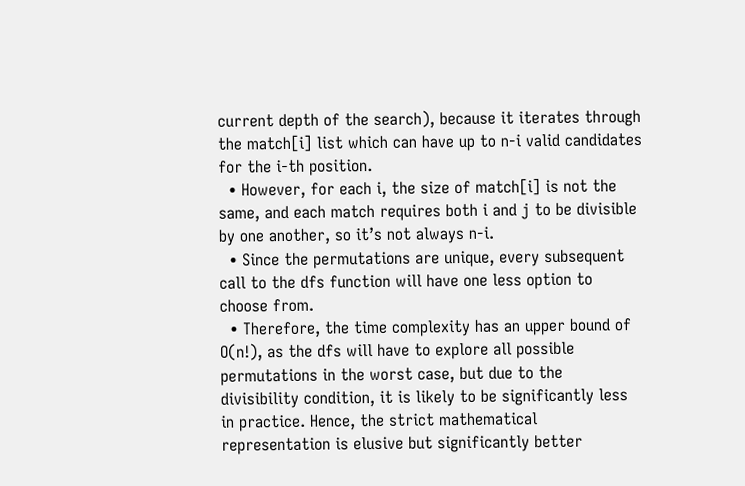current depth of the search), because it iterates through the match[i] list which can have up to n-i valid candidates for the i-th position.
  • However, for each i, the size of match[i] is not the same, and each match requires both i and j to be divisible by one another, so it’s not always n-i.
  • Since the permutations are unique, every subsequent call to the dfs function will have one less option to choose from.
  • Therefore, the time complexity has an upper bound of O(n!), as the dfs will have to explore all possible permutations in the worst case, but due to the divisibility condition, it is likely to be significantly less in practice. Hence, the strict mathematical representation is elusive but significantly better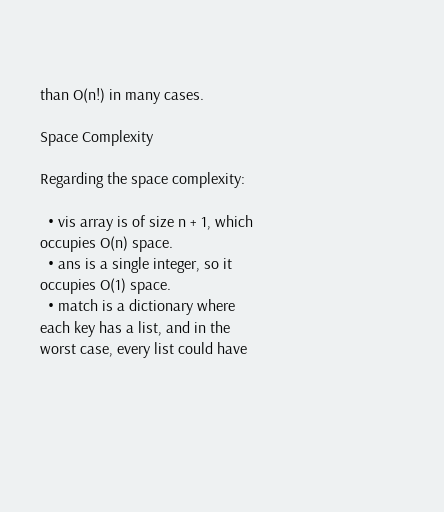than O(n!) in many cases.

Space Complexity

Regarding the space complexity:

  • vis array is of size n + 1, which occupies O(n) space.
  • ans is a single integer, so it occupies O(1) space.
  • match is a dictionary where each key has a list, and in the worst case, every list could have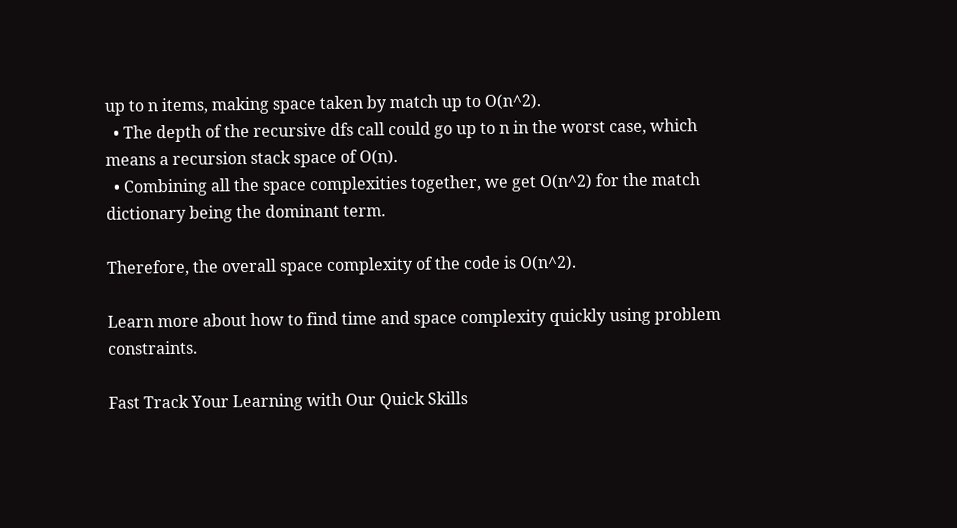up to n items, making space taken by match up to O(n^2).
  • The depth of the recursive dfs call could go up to n in the worst case, which means a recursion stack space of O(n).
  • Combining all the space complexities together, we get O(n^2) for the match dictionary being the dominant term.

Therefore, the overall space complexity of the code is O(n^2).

Learn more about how to find time and space complexity quickly using problem constraints.

Fast Track Your Learning with Our Quick Skills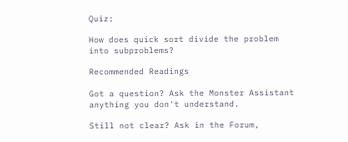Quiz:

How does quick sort divide the problem into subproblems?

Recommended Readings

Got a question? Ask the Monster Assistant anything you don't understand.

Still not clear? Ask in the Forum,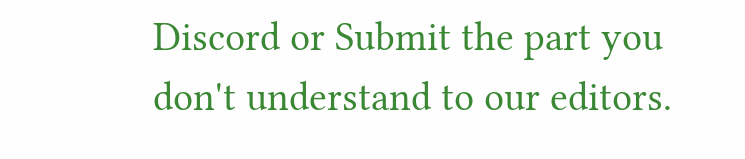Discord or Submit the part you don't understand to our editors.